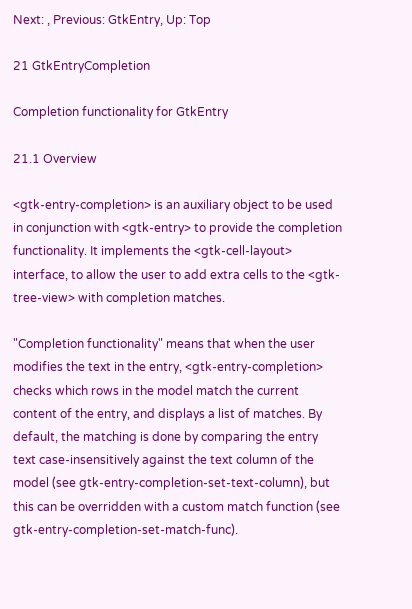Next: , Previous: GtkEntry, Up: Top

21 GtkEntryCompletion

Completion functionality for GtkEntry

21.1 Overview

<gtk-entry-completion> is an auxiliary object to be used in conjunction with <gtk-entry> to provide the completion functionality. It implements the <gtk-cell-layout> interface, to allow the user to add extra cells to the <gtk-tree-view> with completion matches.

"Completion functionality" means that when the user modifies the text in the entry, <gtk-entry-completion> checks which rows in the model match the current content of the entry, and displays a list of matches. By default, the matching is done by comparing the entry text case-insensitively against the text column of the model (see gtk-entry-completion-set-text-column), but this can be overridden with a custom match function (see gtk-entry-completion-set-match-func).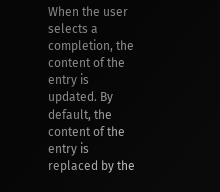When the user selects a completion, the content of the entry is updated. By default, the content of the entry is replaced by the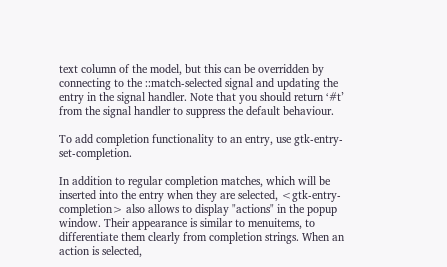text column of the model, but this can be overridden by connecting to the ::match-selected signal and updating the entry in the signal handler. Note that you should return ‘#t’ from the signal handler to suppress the default behaviour.

To add completion functionality to an entry, use gtk-entry-set-completion.

In addition to regular completion matches, which will be inserted into the entry when they are selected, <gtk-entry-completion> also allows to display "actions" in the popup window. Their appearance is similar to menuitems, to differentiate them clearly from completion strings. When an action is selected,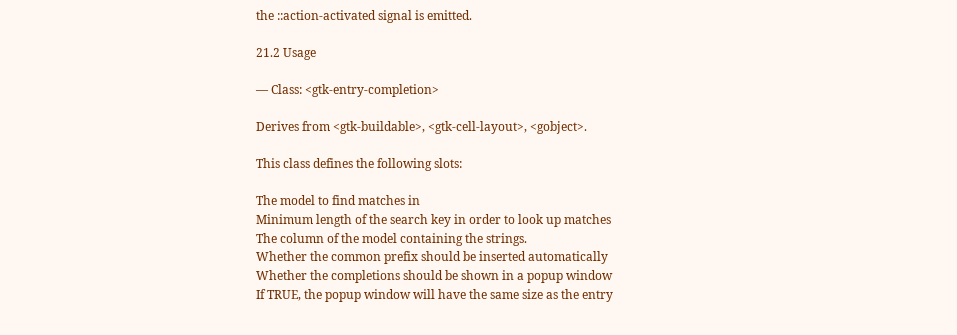the ::action-activated signal is emitted.

21.2 Usage

— Class: <gtk-entry-completion>

Derives from <gtk-buildable>, <gtk-cell-layout>, <gobject>.

This class defines the following slots:

The model to find matches in
Minimum length of the search key in order to look up matches
The column of the model containing the strings.
Whether the common prefix should be inserted automatically
Whether the completions should be shown in a popup window
If TRUE, the popup window will have the same size as the entry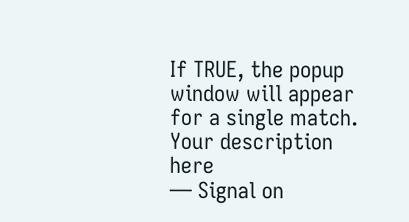If TRUE, the popup window will appear for a single match.
Your description here
— Signal on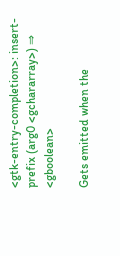<gtk-entry-completion>: insert-prefix (arg0 <gchararray>) ⇒ <gboolean>

Gets emitted when the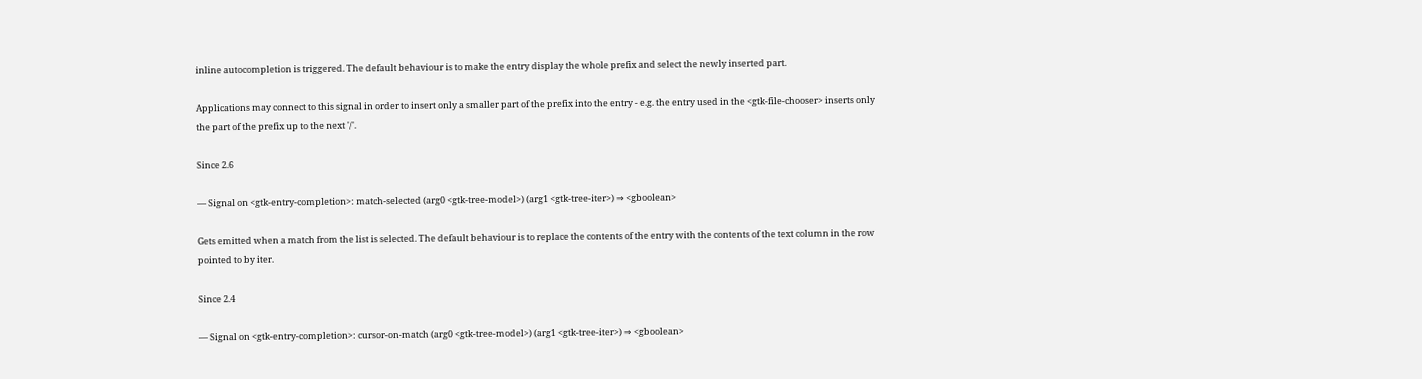inline autocompletion is triggered. The default behaviour is to make the entry display the whole prefix and select the newly inserted part.

Applications may connect to this signal in order to insert only a smaller part of the prefix into the entry - e.g. the entry used in the <gtk-file-chooser> inserts only the part of the prefix up to the next '/'.

Since 2.6

— Signal on <gtk-entry-completion>: match-selected (arg0 <gtk-tree-model>) (arg1 <gtk-tree-iter>) ⇒ <gboolean>

Gets emitted when a match from the list is selected. The default behaviour is to replace the contents of the entry with the contents of the text column in the row pointed to by iter.

Since 2.4

— Signal on <gtk-entry-completion>: cursor-on-match (arg0 <gtk-tree-model>) (arg1 <gtk-tree-iter>) ⇒ <gboolean>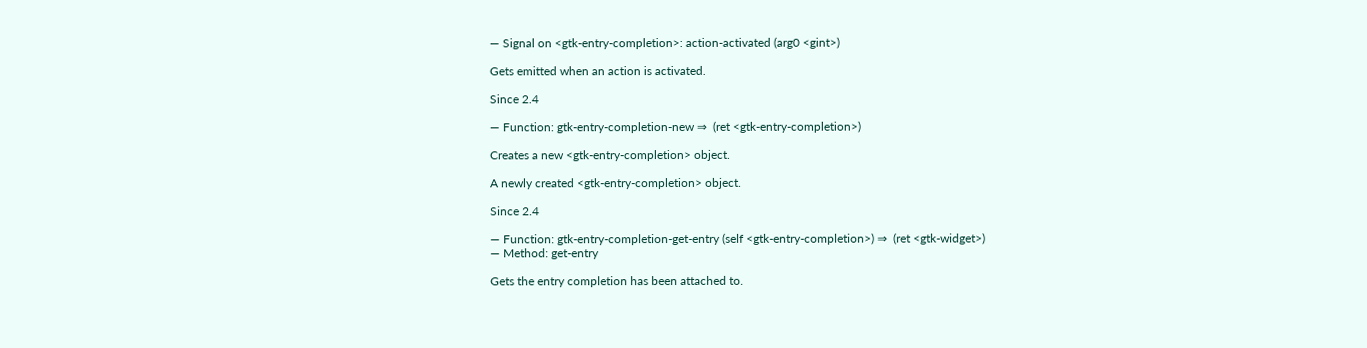— Signal on <gtk-entry-completion>: action-activated (arg0 <gint>)

Gets emitted when an action is activated.

Since 2.4

— Function: gtk-entry-completion-new ⇒  (ret <gtk-entry-completion>)

Creates a new <gtk-entry-completion> object.

A newly created <gtk-entry-completion> object.

Since 2.4

— Function: gtk-entry-completion-get-entry (self <gtk-entry-completion>) ⇒  (ret <gtk-widget>)
— Method: get-entry

Gets the entry completion has been attached to.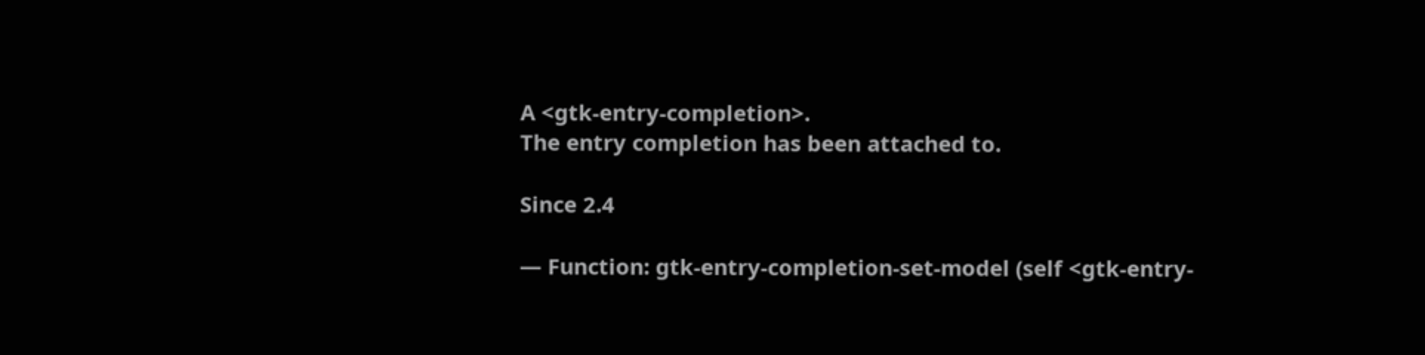A <gtk-entry-completion>.
The entry completion has been attached to.

Since 2.4

— Function: gtk-entry-completion-set-model (self <gtk-entry-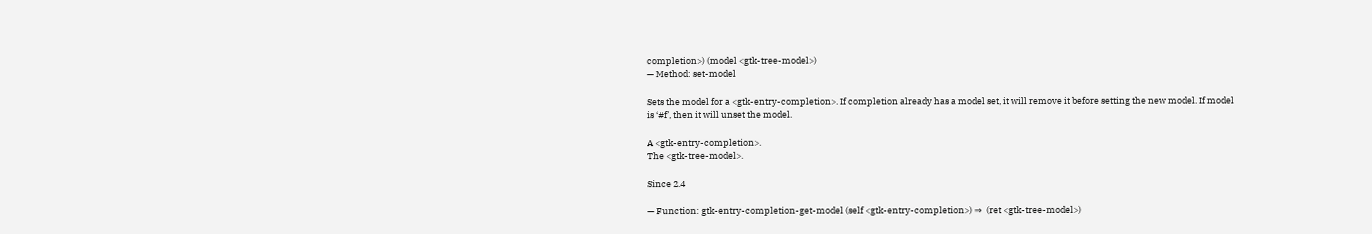completion>) (model <gtk-tree-model>)
— Method: set-model

Sets the model for a <gtk-entry-completion>. If completion already has a model set, it will remove it before setting the new model. If model is ‘#f’, then it will unset the model.

A <gtk-entry-completion>.
The <gtk-tree-model>.

Since 2.4

— Function: gtk-entry-completion-get-model (self <gtk-entry-completion>) ⇒  (ret <gtk-tree-model>)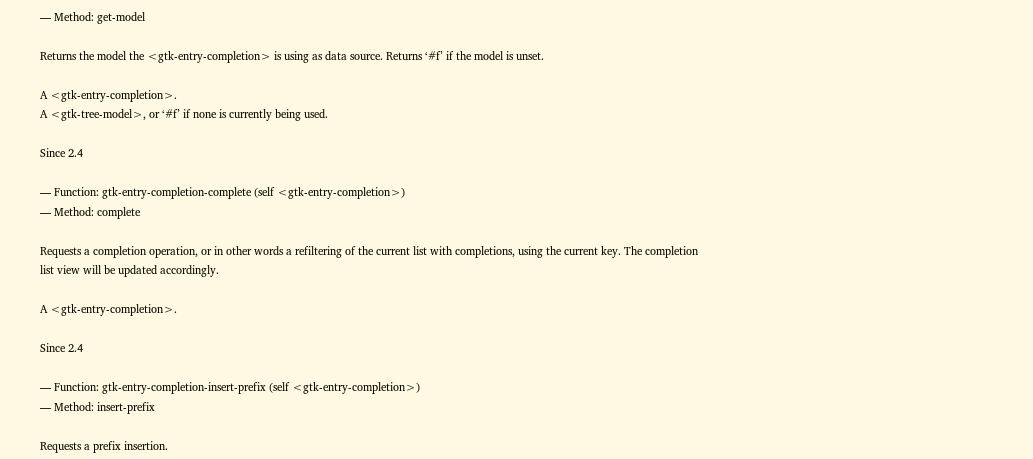— Method: get-model

Returns the model the <gtk-entry-completion> is using as data source. Returns ‘#f’ if the model is unset.

A <gtk-entry-completion>.
A <gtk-tree-model>, or ‘#f’ if none is currently being used.

Since 2.4

— Function: gtk-entry-completion-complete (self <gtk-entry-completion>)
— Method: complete

Requests a completion operation, or in other words a refiltering of the current list with completions, using the current key. The completion list view will be updated accordingly.

A <gtk-entry-completion>.

Since 2.4

— Function: gtk-entry-completion-insert-prefix (self <gtk-entry-completion>)
— Method: insert-prefix

Requests a prefix insertion.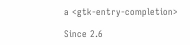a <gtk-entry-completion>

Since 2.6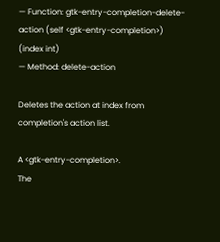— Function: gtk-entry-completion-delete-action (self <gtk-entry-completion>) (index int)
— Method: delete-action

Deletes the action at index from completion's action list.

A <gtk-entry-completion>.
The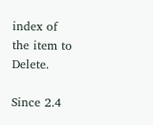index of the item to Delete.

Since 2.4